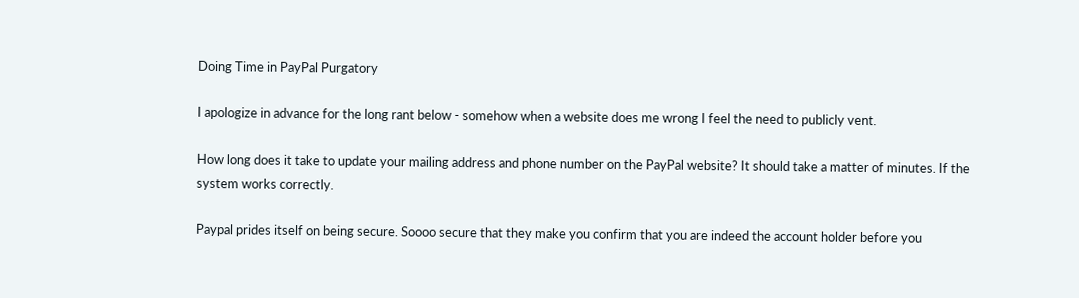Doing Time in PayPal Purgatory

I apologize in advance for the long rant below - somehow when a website does me wrong I feel the need to publicly vent.

How long does it take to update your mailing address and phone number on the PayPal website? It should take a matter of minutes. If the system works correctly.

Paypal prides itself on being secure. Soooo secure that they make you confirm that you are indeed the account holder before you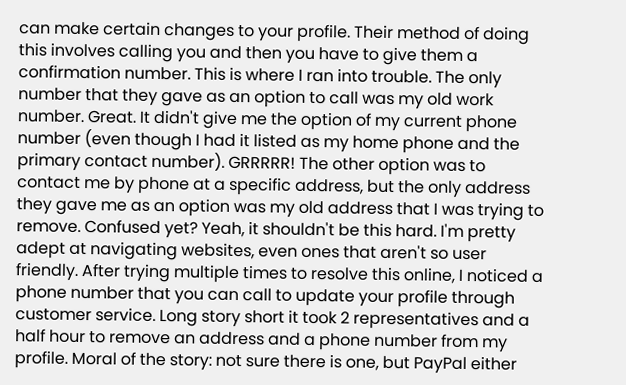can make certain changes to your profile. Their method of doing this involves calling you and then you have to give them a confirmation number. This is where I ran into trouble. The only number that they gave as an option to call was my old work number. Great. It didn't give me the option of my current phone number (even though I had it listed as my home phone and the primary contact number). GRRRRR! The other option was to contact me by phone at a specific address, but the only address they gave me as an option was my old address that I was trying to remove. Confused yet? Yeah, it shouldn't be this hard. I'm pretty adept at navigating websites, even ones that aren't so user friendly. After trying multiple times to resolve this online, I noticed a phone number that you can call to update your profile through customer service. Long story short it took 2 representatives and a half hour to remove an address and a phone number from my profile. Moral of the story: not sure there is one, but PayPal either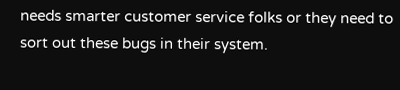needs smarter customer service folks or they need to sort out these bugs in their system.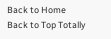Back to Home Back to Top Totally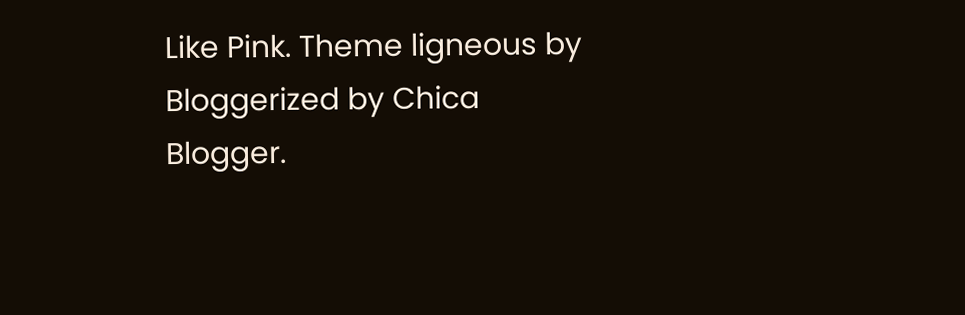Like Pink. Theme ligneous by Bloggerized by Chica Blogger.